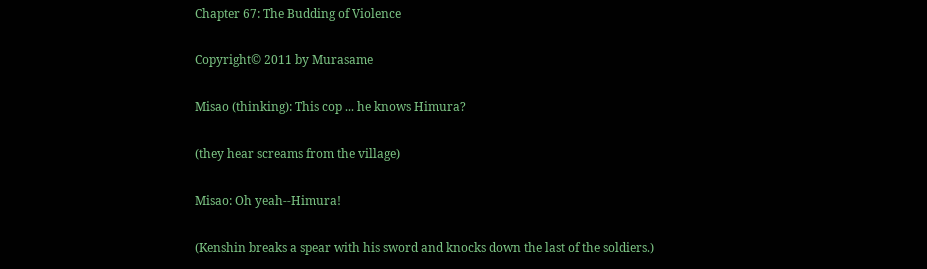Chapter 67: The Budding of Violence

Copyright© 2011 by Murasame

Misao (thinking): This cop ... he knows Himura?

(they hear screams from the village)

Misao: Oh yeah--Himura!

(Kenshin breaks a spear with his sword and knocks down the last of the soldiers.)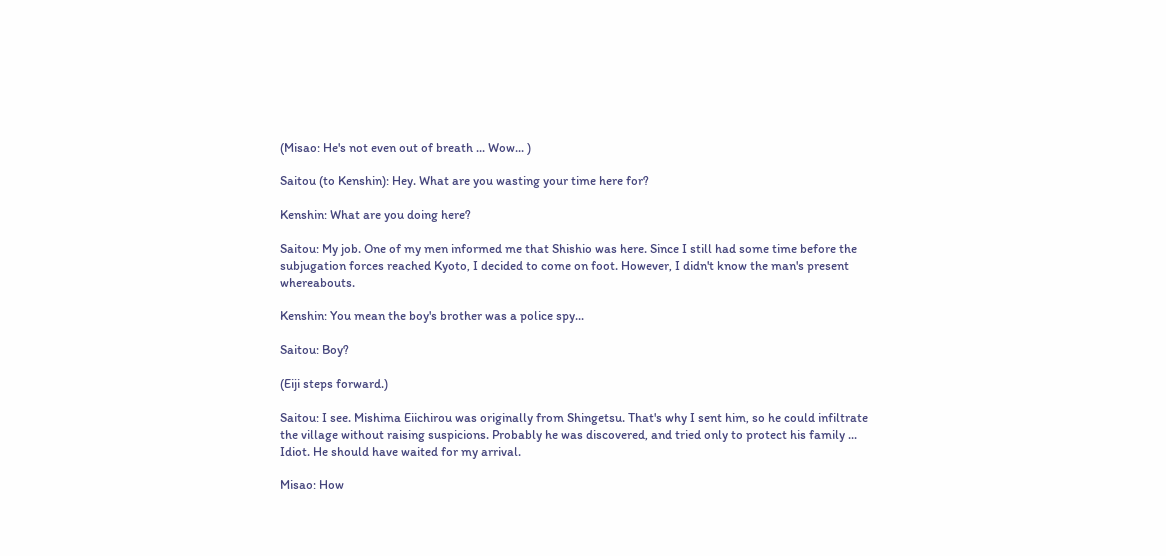(Misao: He's not even out of breath ... Wow... )

Saitou (to Kenshin): Hey. What are you wasting your time here for?

Kenshin: What are you doing here?

Saitou: My job. One of my men informed me that Shishio was here. Since I still had some time before the subjugation forces reached Kyoto, I decided to come on foot. However, I didn't know the man's present whereabouts.

Kenshin: You mean the boy's brother was a police spy...

Saitou: Boy?

(Eiji steps forward.)

Saitou: I see. Mishima Eiichirou was originally from Shingetsu. That's why I sent him, so he could infiltrate the village without raising suspicions. Probably he was discovered, and tried only to protect his family ... Idiot. He should have waited for my arrival.

Misao: How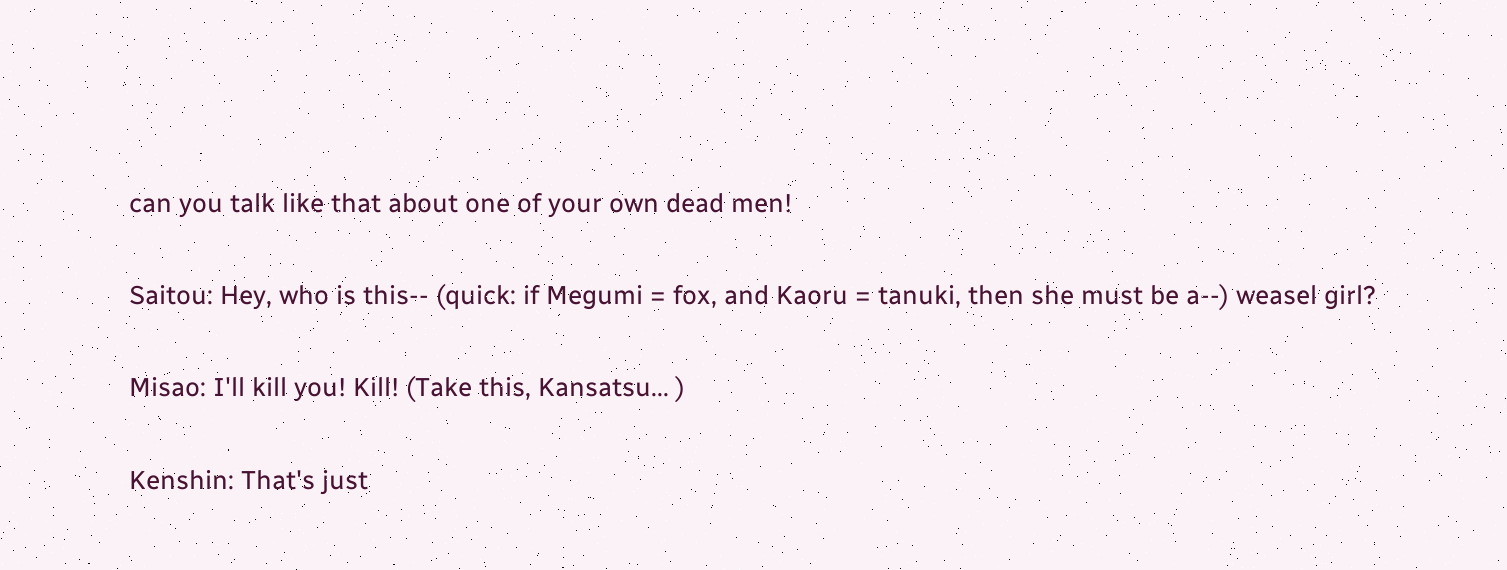can you talk like that about one of your own dead men!

Saitou: Hey, who is this-- (quick: if Megumi = fox, and Kaoru = tanuki, then she must be a--) weasel girl?

Misao: I'll kill you! Kill! (Take this, Kansatsu... )

Kenshin: That's just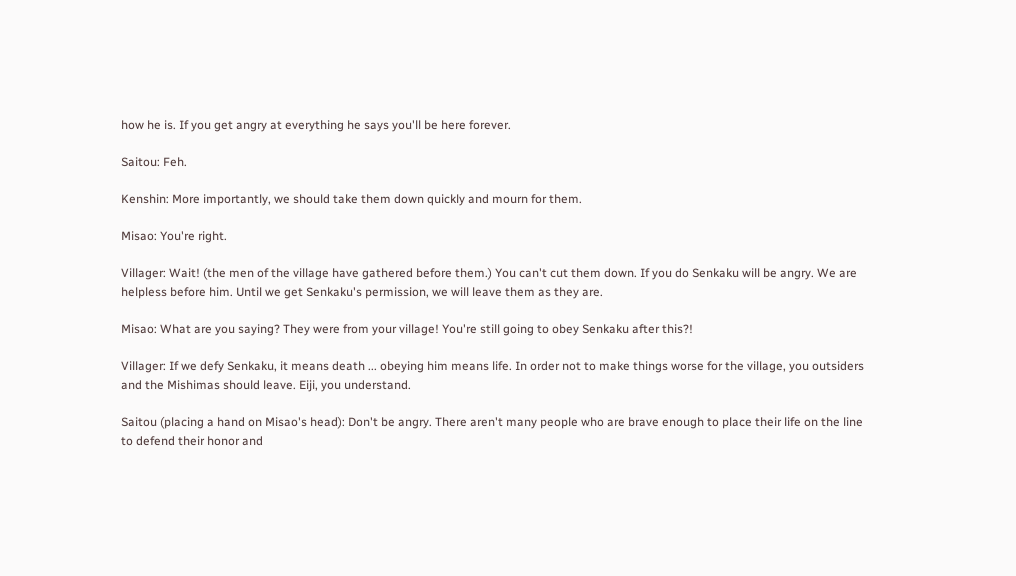how he is. If you get angry at everything he says you'll be here forever.

Saitou: Feh.

Kenshin: More importantly, we should take them down quickly and mourn for them.

Misao: You're right.

Villager: Wait! (the men of the village have gathered before them.) You can't cut them down. If you do Senkaku will be angry. We are helpless before him. Until we get Senkaku's permission, we will leave them as they are.

Misao: What are you saying? They were from your village! You're still going to obey Senkaku after this?!

Villager: If we defy Senkaku, it means death ... obeying him means life. In order not to make things worse for the village, you outsiders and the Mishimas should leave. Eiji, you understand.

Saitou (placing a hand on Misao's head): Don't be angry. There aren't many people who are brave enough to place their life on the line to defend their honor and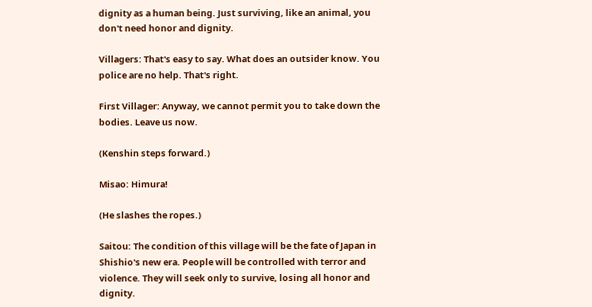dignity as a human being. Just surviving, like an animal, you don't need honor and dignity.

Villagers: That's easy to say. What does an outsider know. You police are no help. That's right.

First Villager: Anyway, we cannot permit you to take down the bodies. Leave us now.

(Kenshin steps forward.)

Misao: Himura!

(He slashes the ropes.)

Saitou: The condition of this village will be the fate of Japan in Shishio's new era. People will be controlled with terror and violence. They will seek only to survive, losing all honor and dignity.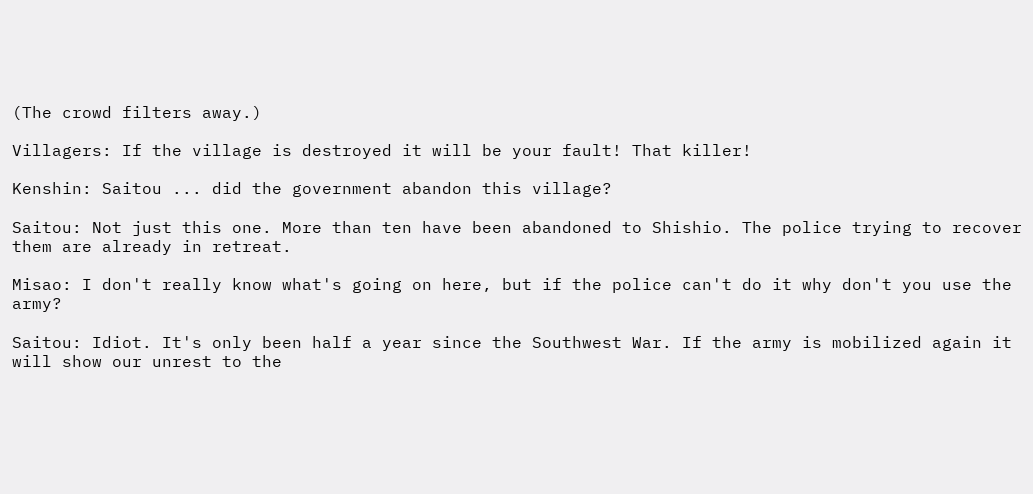(The crowd filters away.)

Villagers: If the village is destroyed it will be your fault! That killer!

Kenshin: Saitou ... did the government abandon this village?

Saitou: Not just this one. More than ten have been abandoned to Shishio. The police trying to recover them are already in retreat.

Misao: I don't really know what's going on here, but if the police can't do it why don't you use the army?

Saitou: Idiot. It's only been half a year since the Southwest War. If the army is mobilized again it will show our unrest to the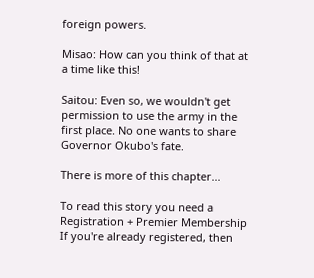foreign powers.

Misao: How can you think of that at a time like this!

Saitou: Even so, we wouldn't get permission to use the army in the first place. No one wants to share Governor Okubo's fate.

There is more of this chapter...

To read this story you need a Registration + Premier Membership
If you're already registered, then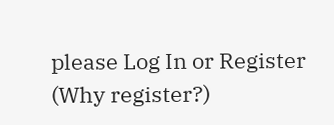please Log In or Register (Why register?)